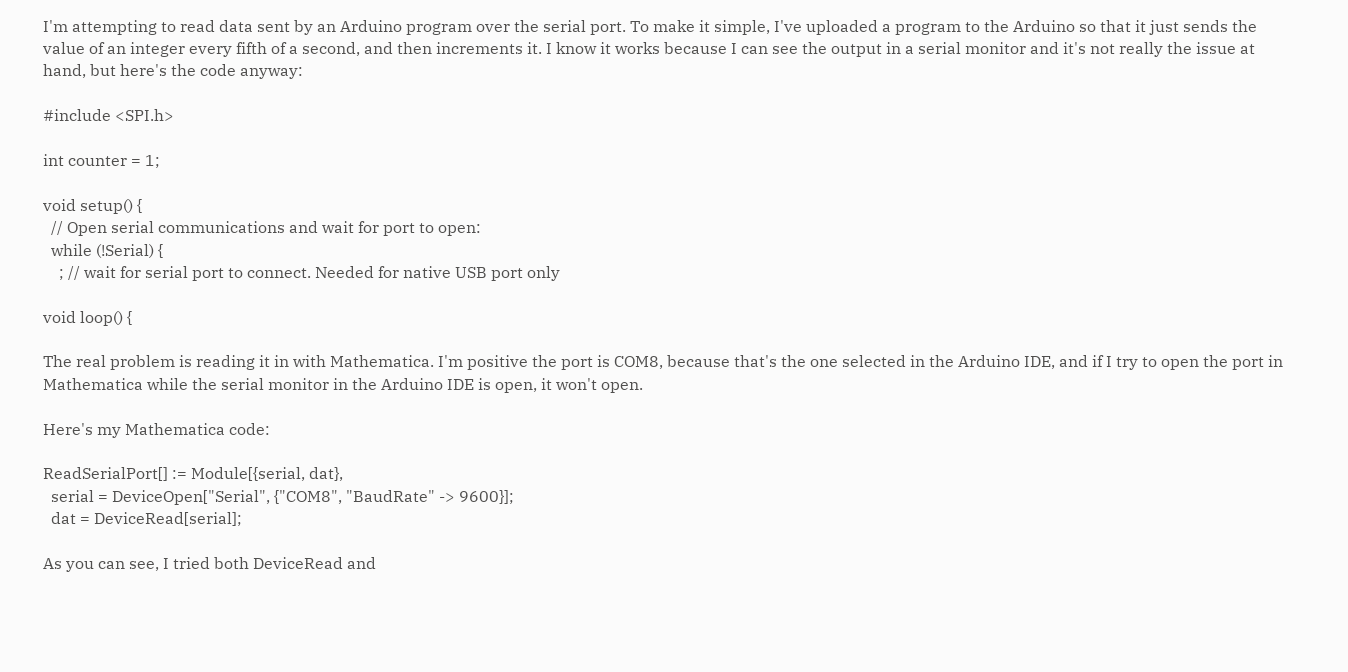I'm attempting to read data sent by an Arduino program over the serial port. To make it simple, I've uploaded a program to the Arduino so that it just sends the value of an integer every fifth of a second, and then increments it. I know it works because I can see the output in a serial monitor and it's not really the issue at hand, but here's the code anyway:

#include <SPI.h>

int counter = 1;

void setup() {
  // Open serial communications and wait for port to open:
  while (!Serial) {
    ; // wait for serial port to connect. Needed for native USB port only

void loop() {

The real problem is reading it in with Mathematica. I'm positive the port is COM8, because that's the one selected in the Arduino IDE, and if I try to open the port in Mathematica while the serial monitor in the Arduino IDE is open, it won't open.

Here's my Mathematica code:

ReadSerialPort[] := Module[{serial, dat},
  serial = DeviceOpen["Serial", {"COM8", "BaudRate" -> 9600}];
  dat = DeviceRead[serial];

As you can see, I tried both DeviceRead and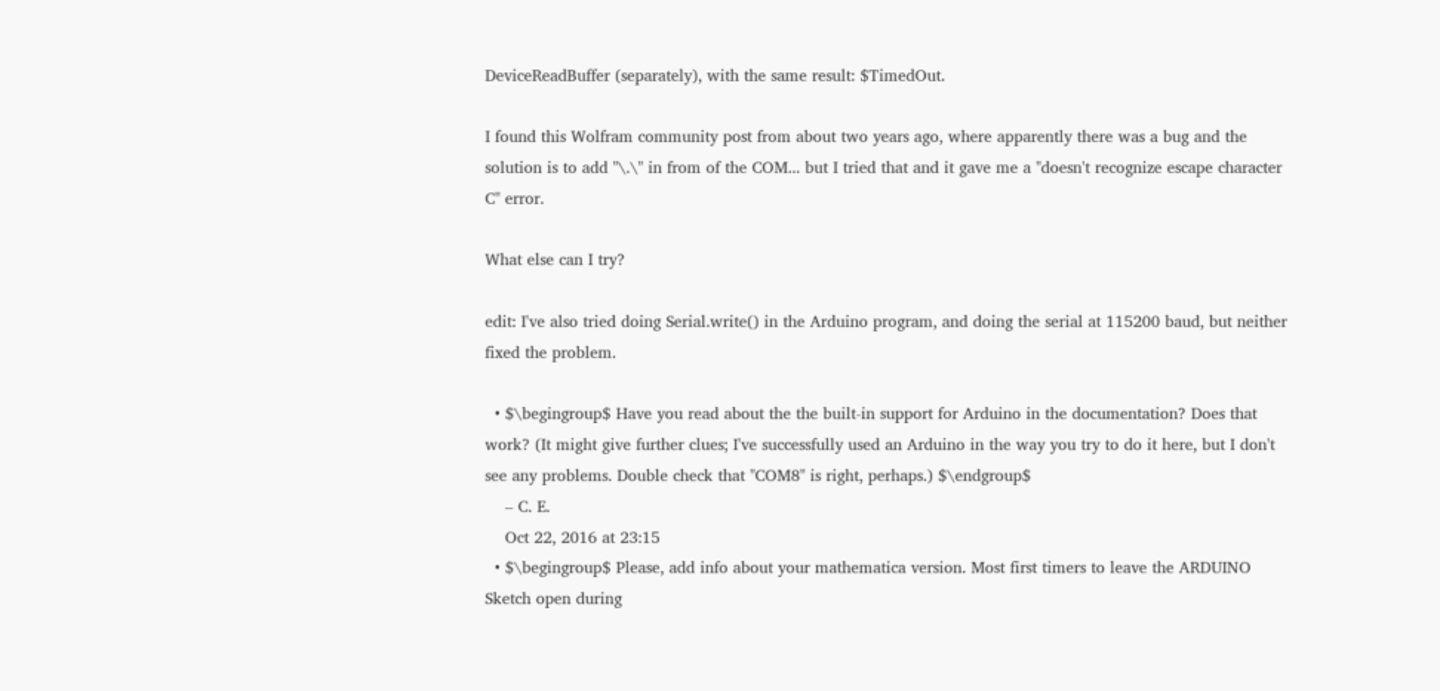DeviceReadBuffer (separately), with the same result: $TimedOut.

I found this Wolfram community post from about two years ago, where apparently there was a bug and the solution is to add "\.\" in from of the COM... but I tried that and it gave me a "doesn't recognize escape character C" error.

What else can I try?

edit: I've also tried doing Serial.write() in the Arduino program, and doing the serial at 115200 baud, but neither fixed the problem.

  • $\begingroup$ Have you read about the the built-in support for Arduino in the documentation? Does that work? (It might give further clues; I've successfully used an Arduino in the way you try to do it here, but I don't see any problems. Double check that "COM8" is right, perhaps.) $\endgroup$
    – C. E.
    Oct 22, 2016 at 23:15
  • $\begingroup$ Please, add info about your mathematica version. Most first timers to leave the ARDUINO Sketch open during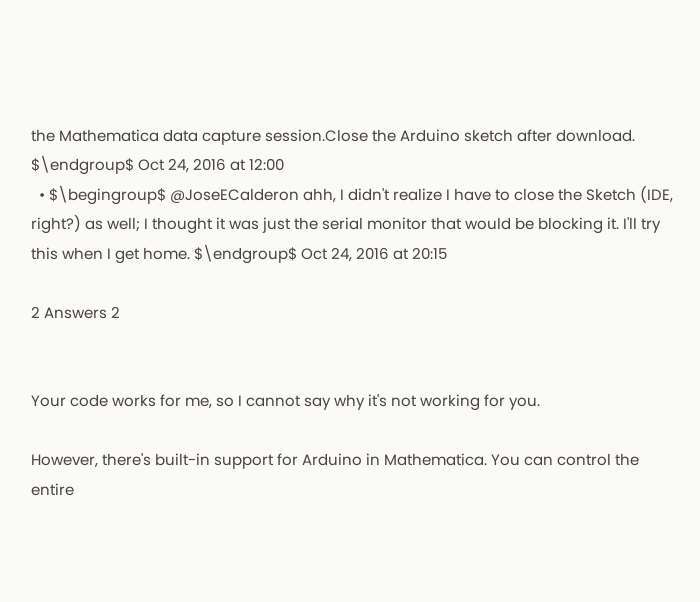the Mathematica data capture session.Close the Arduino sketch after download. $\endgroup$ Oct 24, 2016 at 12:00
  • $\begingroup$ @JoseECalderon ahh, I didn't realize I have to close the Sketch (IDE, right?) as well; I thought it was just the serial monitor that would be blocking it. I'll try this when I get home. $\endgroup$ Oct 24, 2016 at 20:15

2 Answers 2


Your code works for me, so I cannot say why it's not working for you.

However, there's built-in support for Arduino in Mathematica. You can control the entire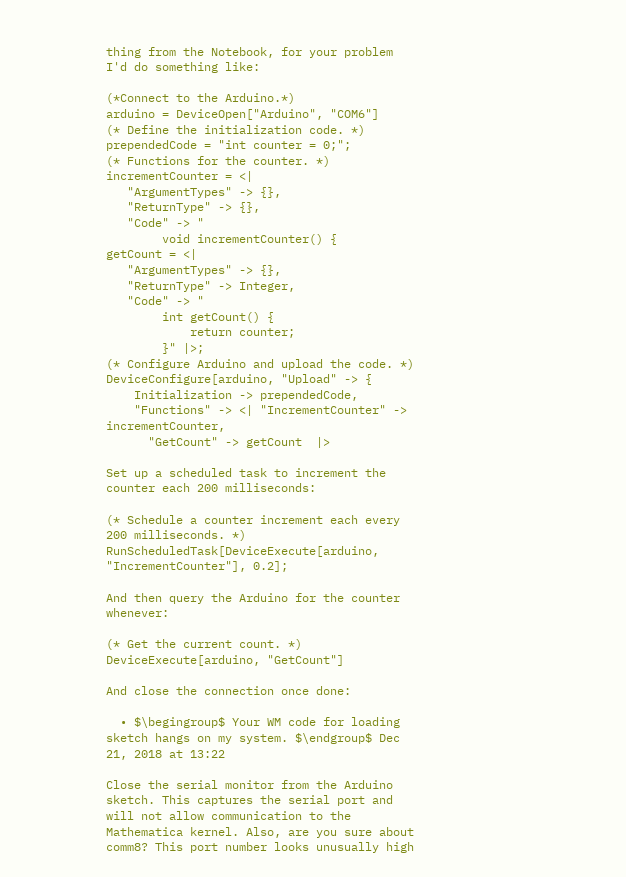thing from the Notebook, for your problem I'd do something like:

(*Connect to the Arduino.*)
arduino = DeviceOpen["Arduino", "COM6"]
(* Define the initialization code. *)
prependedCode = "int counter = 0;";
(* Functions for the counter. *)
incrementCounter = <|
   "ArgumentTypes" -> {},
   "ReturnType" -> {},
   "Code" -> "
        void incrementCounter() {
getCount = <|
   "ArgumentTypes" -> {},
   "ReturnType" -> Integer,
   "Code" -> "
        int getCount() {
            return counter;
        }" |>;
(* Configure Arduino and upload the code. *)
DeviceConfigure[arduino, "Upload" -> {
    Initialization -> prependedCode,
    "Functions" -> <| "IncrementCounter" -> incrementCounter,
      "GetCount" -> getCount  |>

Set up a scheduled task to increment the counter each 200 milliseconds:

(* Schedule a counter increment each every 200 milliseconds. *)
RunScheduledTask[DeviceExecute[arduino, "IncrementCounter"], 0.2];

And then query the Arduino for the counter whenever:

(* Get the current count. *)
DeviceExecute[arduino, "GetCount"]

And close the connection once done:

  • $\begingroup$ Your WM code for loading sketch hangs on my system. $\endgroup$ Dec 21, 2018 at 13:22

Close the serial monitor from the Arduino sketch. This captures the serial port and will not allow communication to the Mathematica kernel. Also, are you sure about comm8? This port number looks unusually high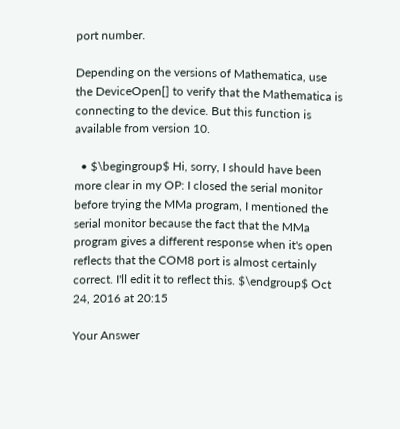port number.

Depending on the versions of Mathematica, use the DeviceOpen[] to verify that the Mathematica is connecting to the device. But this function is available from version 10.

  • $\begingroup$ Hi, sorry, I should have been more clear in my OP: I closed the serial monitor before trying the MMa program, I mentioned the serial monitor because the fact that the MMa program gives a different response when it's open reflects that the COM8 port is almost certainly correct. I'll edit it to reflect this. $\endgroup$ Oct 24, 2016 at 20:15

Your Answer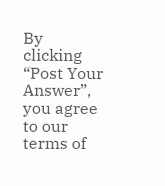By clicking “Post Your Answer”, you agree to our terms of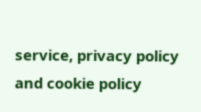service, privacy policy and cookie policy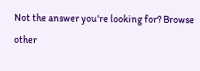Not the answer you're looking for? Browse other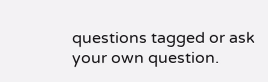questions tagged or ask your own question.